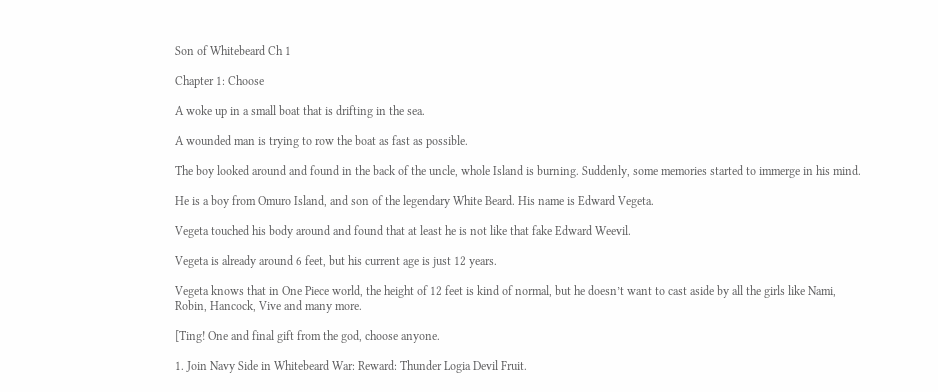Son of Whitebeard Ch 1

Chapter 1: Choose

A woke up in a small boat that is drifting in the sea.

A wounded man is trying to row the boat as fast as possible.

The boy looked around and found in the back of the uncle, whole Island is burning. Suddenly, some memories started to immerge in his mind.

He is a boy from Omuro Island, and son of the legendary White Beard. His name is Edward Vegeta.

Vegeta touched his body around and found that at least he is not like that fake Edward Weevil.

Vegeta is already around 6 feet, but his current age is just 12 years.

Vegeta knows that in One Piece world, the height of 12 feet is kind of normal, but he doesn’t want to cast aside by all the girls like Nami, Robin, Hancock, Vive and many more.

[Ting! One and final gift from the god, choose anyone.

1. Join Navy Side in Whitebeard War: Reward: Thunder Logia Devil Fruit.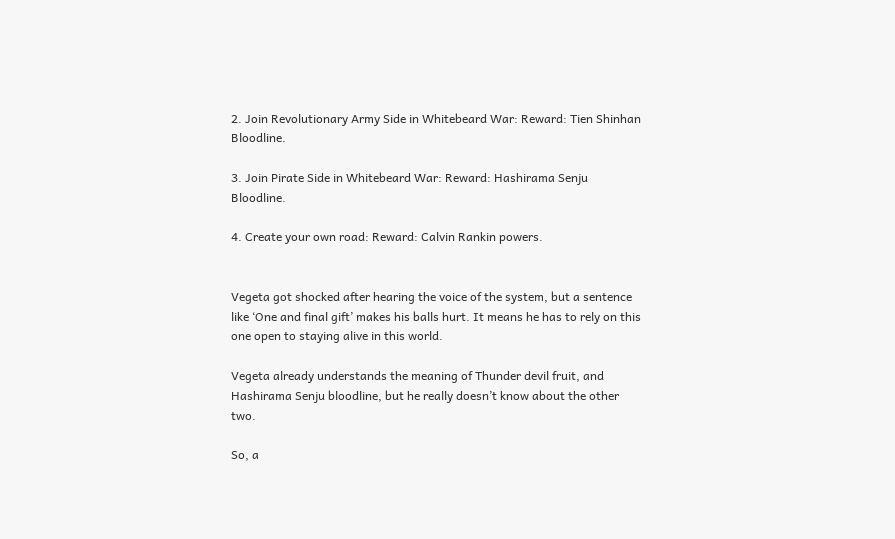2. Join Revolutionary Army Side in Whitebeard War: Reward: Tien Shinhan Bloodline.

3. Join Pirate Side in Whitebeard War: Reward: Hashirama Senju Bloodline.

4. Create your own road: Reward: Calvin Rankin powers.


Vegeta got shocked after hearing the voice of the system, but a sentence like ‘One and final gift’ makes his balls hurt. It means he has to rely on this one open to staying alive in this world.

Vegeta already understands the meaning of Thunder devil fruit, and Hashirama Senju bloodline, but he really doesn’t know about the other two.

So, a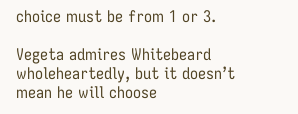choice must be from 1 or 3.

Vegeta admires Whitebeard wholeheartedly, but it doesn’t mean he will choose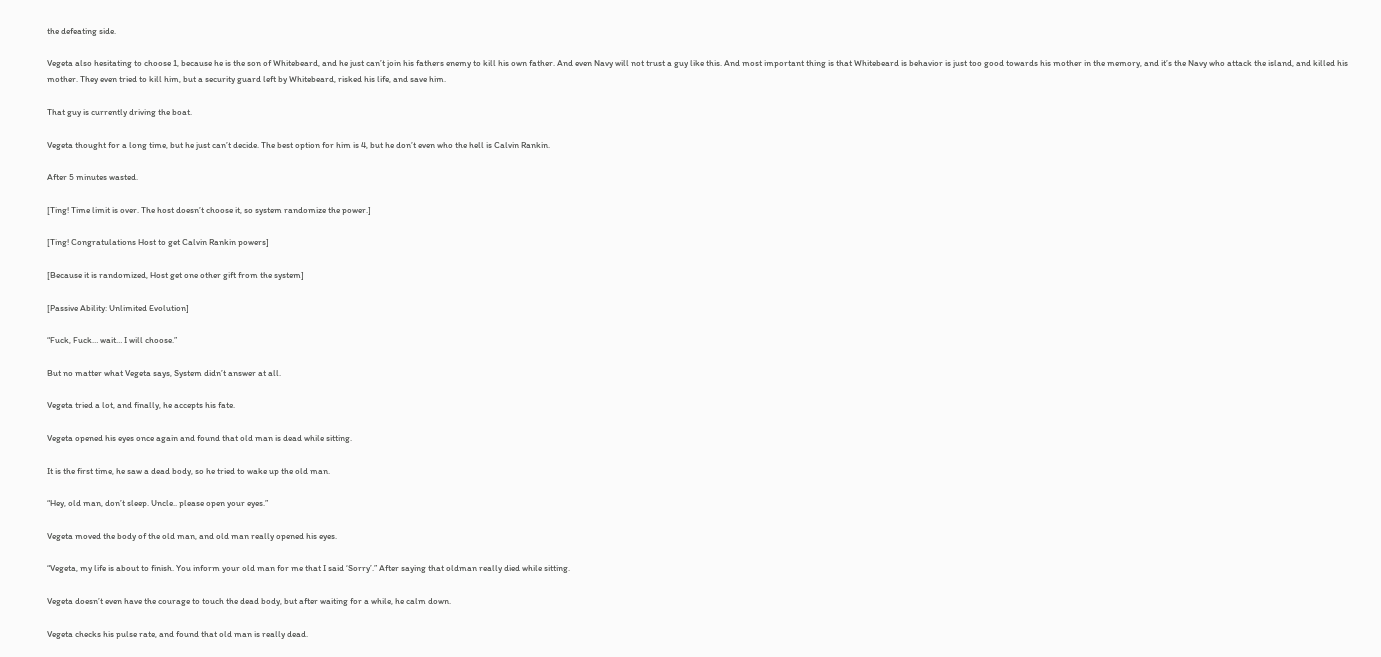the defeating side.

Vegeta also hesitating to choose 1, because he is the son of Whitebeard, and he just can’t join his fathers enemy to kill his own father. And even Navy will not trust a guy like this. And most important thing is that Whitebeard is behavior is just too good towards his mother in the memory, and it’s the Navy who attack the island, and killed his mother. They even tried to kill him, but a security guard left by Whitebeard, risked his life, and save him.

That guy is currently driving the boat.

Vegeta thought for a long time, but he just can’t decide. The best option for him is 4, but he don’t even who the hell is Calvin Rankin.

After 5 minutes wasted.

[Ting! Time limit is over. The host doesn’t choose it, so system randomize the power.]

[Ting! Congratulations Host to get Calvin Rankin powers]

[Because it is randomized, Host get one other gift from the system]

[Passive Ability: Unlimited Evolution]

“Fuck, Fuck… wait… I will choose.”

But no matter what Vegeta says, System didn’t answer at all.

Vegeta tried a lot, and finally, he accepts his fate.

Vegeta opened his eyes once again and found that old man is dead while sitting.

It is the first time, he saw a dead body, so he tried to wake up the old man.

“Hey, old man, don’t sleep. Uncle.. please open your eyes.”

Vegeta moved the body of the old man, and old man really opened his eyes.

“Vegeta, my life is about to finish. You inform your old man for me that I said ‘Sorry’.” After saying that oldman really died while sitting.

Vegeta doesn’t even have the courage to touch the dead body, but after waiting for a while, he calm down.

Vegeta checks his pulse rate, and found that old man is really dead.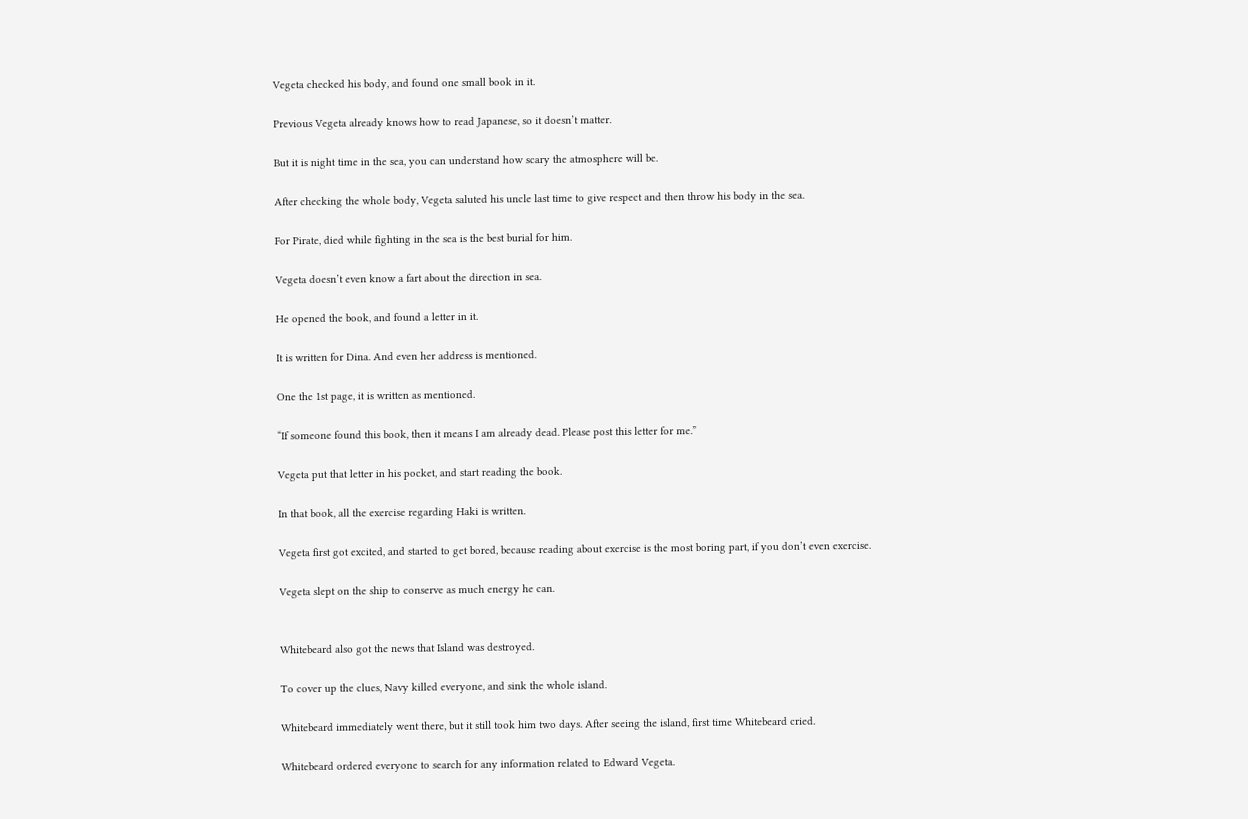Vegeta checked his body, and found one small book in it.

Previous Vegeta already knows how to read Japanese, so it doesn’t matter.

But it is night time in the sea, you can understand how scary the atmosphere will be.

After checking the whole body, Vegeta saluted his uncle last time to give respect and then throw his body in the sea.

For Pirate, died while fighting in the sea is the best burial for him.

Vegeta doesn’t even know a fart about the direction in sea.

He opened the book, and found a letter in it.

It is written for Dina. And even her address is mentioned.

One the 1st page, it is written as mentioned.

“If someone found this book, then it means I am already dead. Please post this letter for me.”

Vegeta put that letter in his pocket, and start reading the book.

In that book, all the exercise regarding Haki is written.

Vegeta first got excited, and started to get bored, because reading about exercise is the most boring part, if you don’t even exercise.

Vegeta slept on the ship to conserve as much energy he can.


Whitebeard also got the news that Island was destroyed.

To cover up the clues, Navy killed everyone, and sink the whole island.

Whitebeard immediately went there, but it still took him two days. After seeing the island, first time Whitebeard cried.

Whitebeard ordered everyone to search for any information related to Edward Vegeta.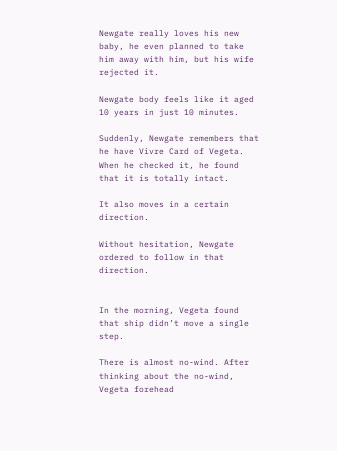Newgate really loves his new baby, he even planned to take him away with him, but his wife rejected it.

Newgate body feels like it aged 10 years in just 10 minutes.

Suddenly, Newgate remembers that he have Vivre Card of Vegeta. When he checked it, he found that it is totally intact.

It also moves in a certain direction.

Without hesitation, Newgate ordered to follow in that direction.


In the morning, Vegeta found that ship didn’t move a single step.

There is almost no-wind. After thinking about the no-wind, Vegeta forehead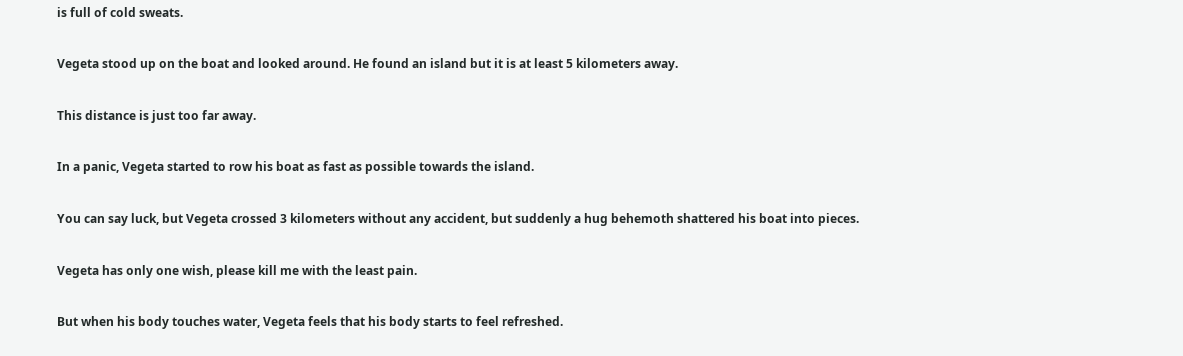is full of cold sweats.

Vegeta stood up on the boat and looked around. He found an island but it is at least 5 kilometers away.

This distance is just too far away.

In a panic, Vegeta started to row his boat as fast as possible towards the island.

You can say luck, but Vegeta crossed 3 kilometers without any accident, but suddenly a hug behemoth shattered his boat into pieces.

Vegeta has only one wish, please kill me with the least pain.

But when his body touches water, Vegeta feels that his body starts to feel refreshed.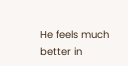He feels much better in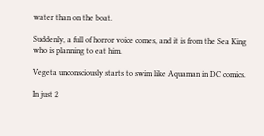water than on the boat.

Suddenly, a full of horror voice comes, and it is from the Sea King who is planning to eat him.

Vegeta unconsciously starts to swim like Aquaman in DC comics.

In just 2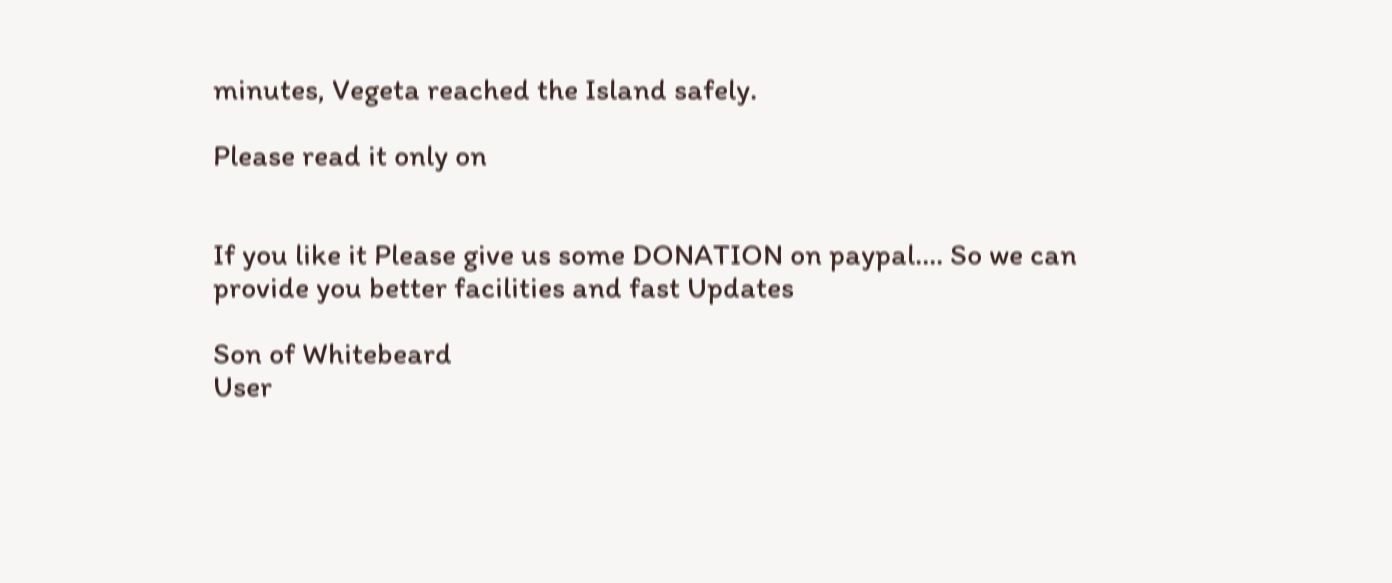minutes, Vegeta reached the Island safely.

Please read it only on


If you like it Please give us some DONATION on paypal…. So we can provide you better facilities and fast Updates

Son of Whitebeard
User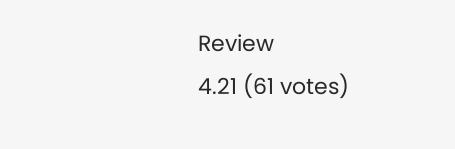Review
4.21 (61 votes)